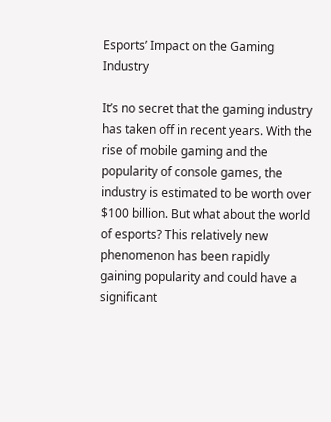Esports’ Impact on the Gaming Industry

It’s no secret that the gaming industry has taken off in recent years. With the rise of mobile gaming and the popularity of console games, the industry is estimated to be worth over $100 billion. But what about the world of esports? This relatively new phenomenon has been rapidly gaining popularity and could have a significant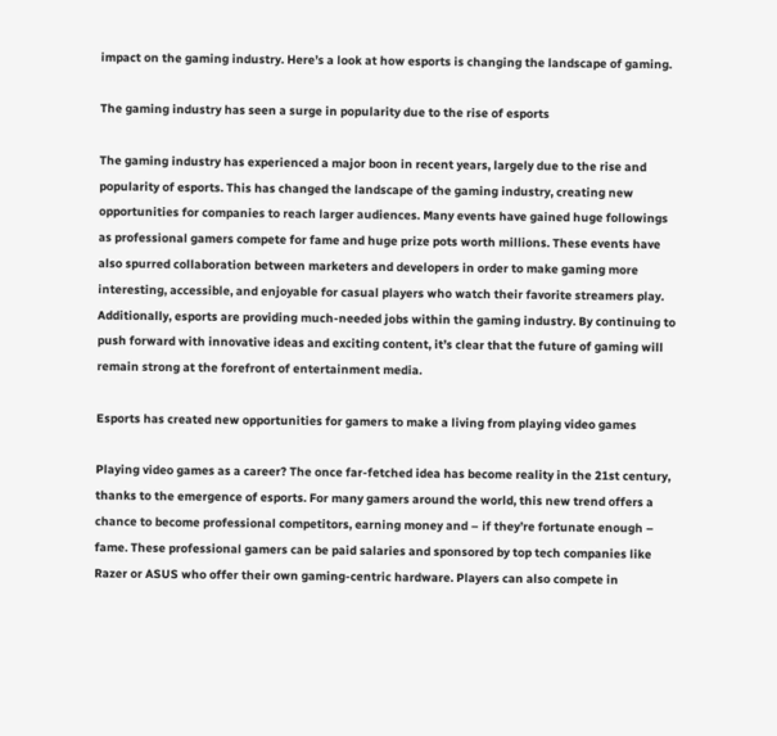impact on the gaming industry. Here’s a look at how esports is changing the landscape of gaming.

The gaming industry has seen a surge in popularity due to the rise of esports

The gaming industry has experienced a major boon in recent years, largely due to the rise and popularity of esports. This has changed the landscape of the gaming industry, creating new opportunities for companies to reach larger audiences. Many events have gained huge followings as professional gamers compete for fame and huge prize pots worth millions. These events have also spurred collaboration between marketers and developers in order to make gaming more interesting, accessible, and enjoyable for casual players who watch their favorite streamers play. Additionally, esports are providing much-needed jobs within the gaming industry. By continuing to push forward with innovative ideas and exciting content, it’s clear that the future of gaming will remain strong at the forefront of entertainment media.

Esports has created new opportunities for gamers to make a living from playing video games

Playing video games as a career? The once far-fetched idea has become reality in the 21st century, thanks to the emergence of esports. For many gamers around the world, this new trend offers a chance to become professional competitors, earning money and – if they’re fortunate enough – fame. These professional gamers can be paid salaries and sponsored by top tech companies like Razer or ASUS who offer their own gaming-centric hardware. Players can also compete in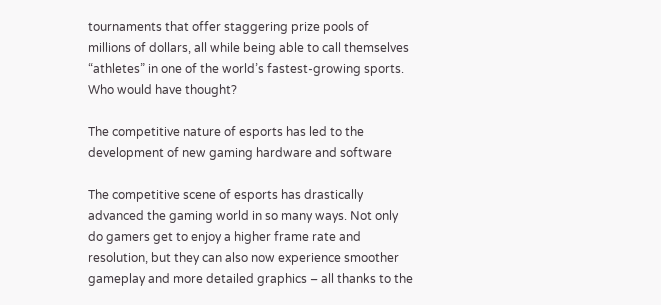tournaments that offer staggering prize pools of millions of dollars, all while being able to call themselves “athletes” in one of the world’s fastest-growing sports. Who would have thought?

The competitive nature of esports has led to the development of new gaming hardware and software

The competitive scene of esports has drastically advanced the gaming world in so many ways. Not only do gamers get to enjoy a higher frame rate and resolution, but they can also now experience smoother gameplay and more detailed graphics – all thanks to the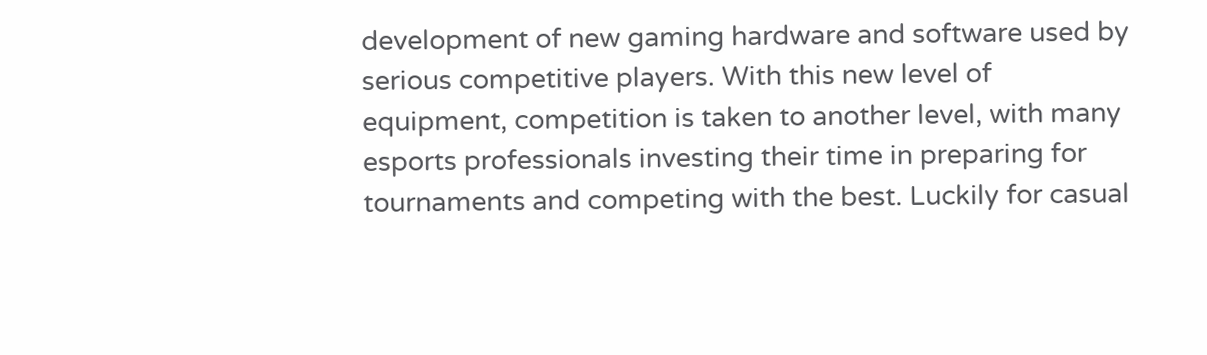development of new gaming hardware and software used by serious competitive players. With this new level of equipment, competition is taken to another level, with many esports professionals investing their time in preparing for tournaments and competing with the best. Luckily for casual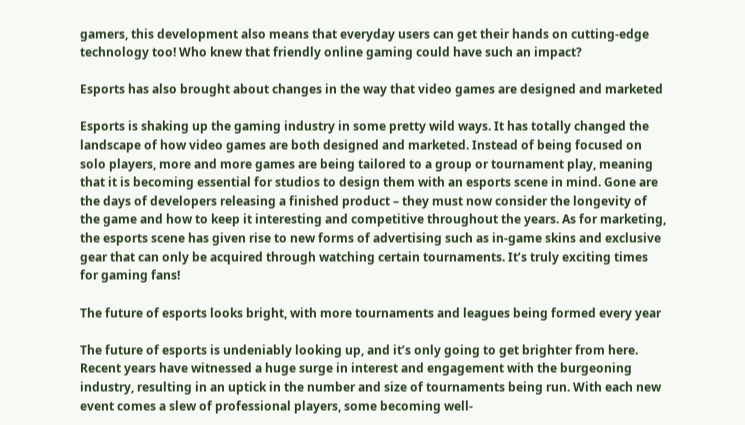gamers, this development also means that everyday users can get their hands on cutting-edge technology too! Who knew that friendly online gaming could have such an impact?

Esports has also brought about changes in the way that video games are designed and marketed

Esports is shaking up the gaming industry in some pretty wild ways. It has totally changed the landscape of how video games are both designed and marketed. Instead of being focused on solo players, more and more games are being tailored to a group or tournament play, meaning that it is becoming essential for studios to design them with an esports scene in mind. Gone are the days of developers releasing a finished product – they must now consider the longevity of the game and how to keep it interesting and competitive throughout the years. As for marketing, the esports scene has given rise to new forms of advertising such as in-game skins and exclusive gear that can only be acquired through watching certain tournaments. It’s truly exciting times for gaming fans!

The future of esports looks bright, with more tournaments and leagues being formed every year

The future of esports is undeniably looking up, and it’s only going to get brighter from here. Recent years have witnessed a huge surge in interest and engagement with the burgeoning industry, resulting in an uptick in the number and size of tournaments being run. With each new event comes a slew of professional players, some becoming well-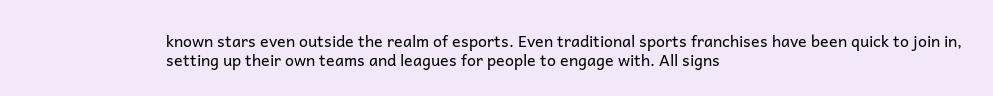known stars even outside the realm of esports. Even traditional sports franchises have been quick to join in, setting up their own teams and leagues for people to engage with. All signs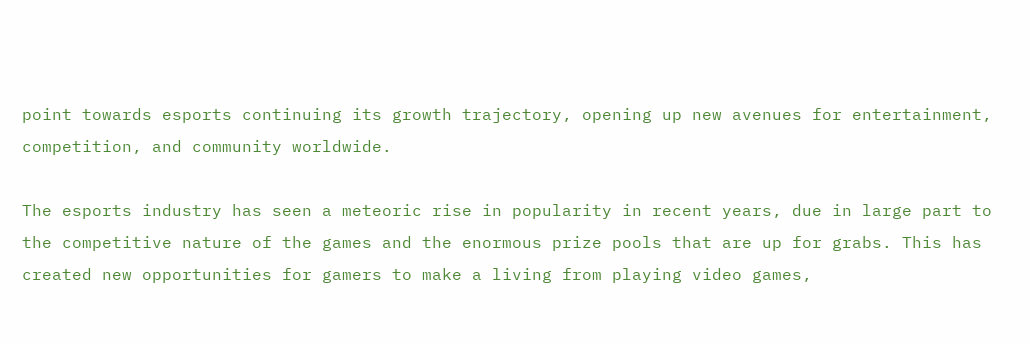point towards esports continuing its growth trajectory, opening up new avenues for entertainment, competition, and community worldwide.

The esports industry has seen a meteoric rise in popularity in recent years, due in large part to the competitive nature of the games and the enormous prize pools that are up for grabs. This has created new opportunities for gamers to make a living from playing video games,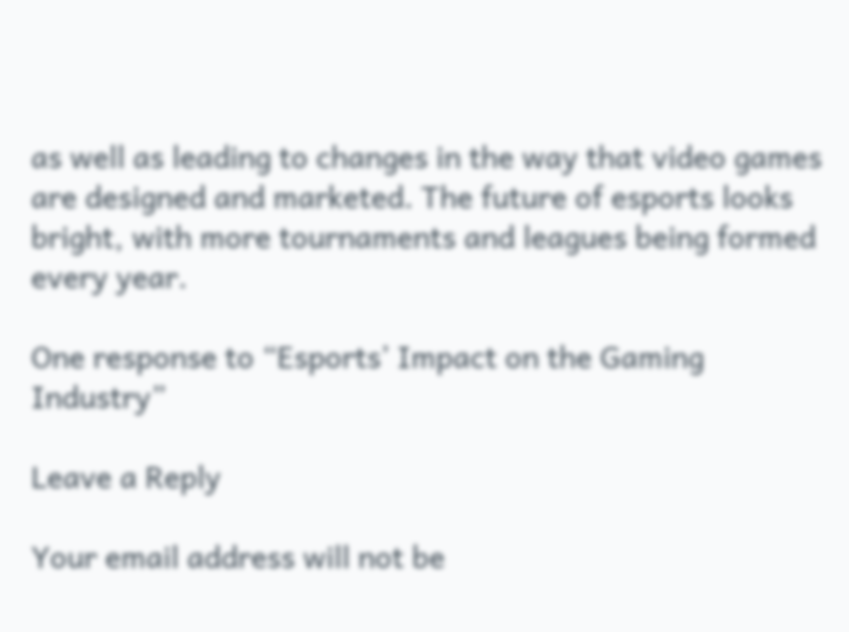as well as leading to changes in the way that video games are designed and marketed. The future of esports looks bright, with more tournaments and leagues being formed every year.

One response to “Esports’ Impact on the Gaming Industry”

Leave a Reply

Your email address will not be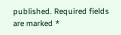published. Required fields are marked *